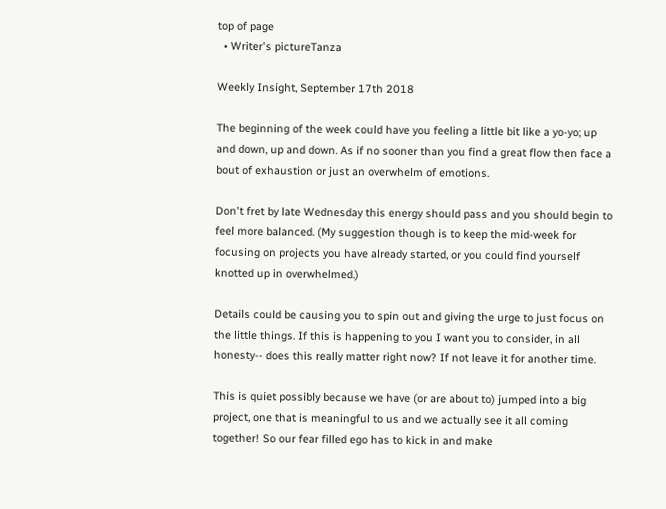top of page
  • Writer's pictureTanza

Weekly Insight, September 17th 2018

The beginning of the week could have you feeling a little bit like a yo-yo; up and down, up and down. As if no sooner than you find a great flow then face a bout of exhaustion or just an overwhelm of emotions.

Don't fret by late Wednesday this energy should pass and you should begin to feel more balanced. (My suggestion though is to keep the mid-week for focusing on projects you have already started, or you could find yourself knotted up in overwhelmed.)

Details could be causing you to spin out and giving the urge to just focus on the little things. If this is happening to you I want you to consider, in all honesty-- does this really matter right now? If not leave it for another time.

This is quiet possibly because we have (or are about to) jumped into a big project, one that is meaningful to us and we actually see it all coming together! So our fear filled ego has to kick in and make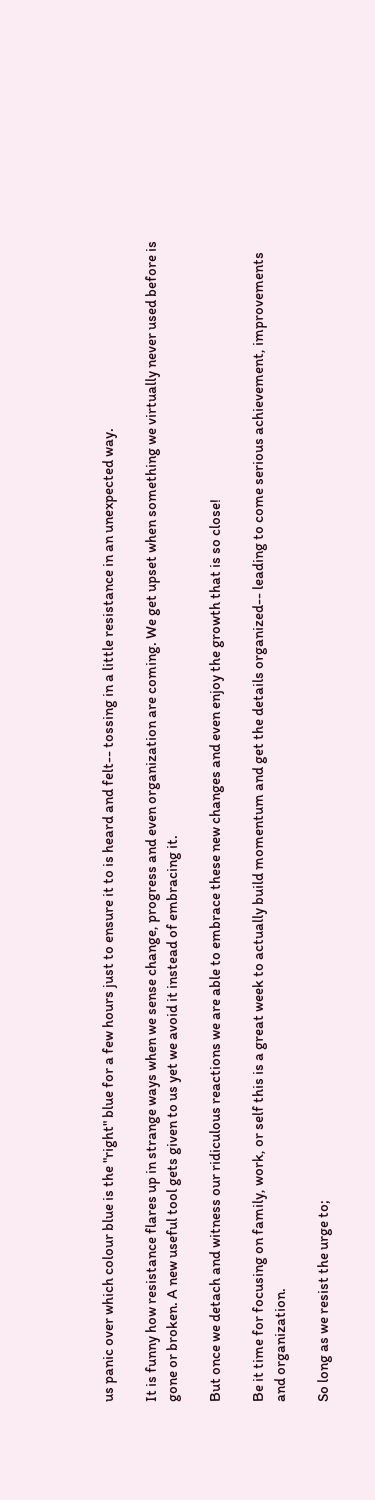us panic over which colour blue is the "right" blue for a few hours just to ensure it to is heard and felt-- tossing in a little resistance in an unexpected way.

It is funny how resistance flares up in strange ways when we sense change, progress and even organization are coming. We get upset when something we virtually never used before is gone or broken. A new useful tool gets given to us yet we avoid it instead of embracing it.

But once we detach and witness our ridiculous reactions we are able to embrace these new changes and even enjoy the growth that is so close!

Be it time for focusing on family, work, or self this is a great week to actually build momentum and get the details organized-- leading to come serious achievement, improvements and organization.

So long as we resist the urge to;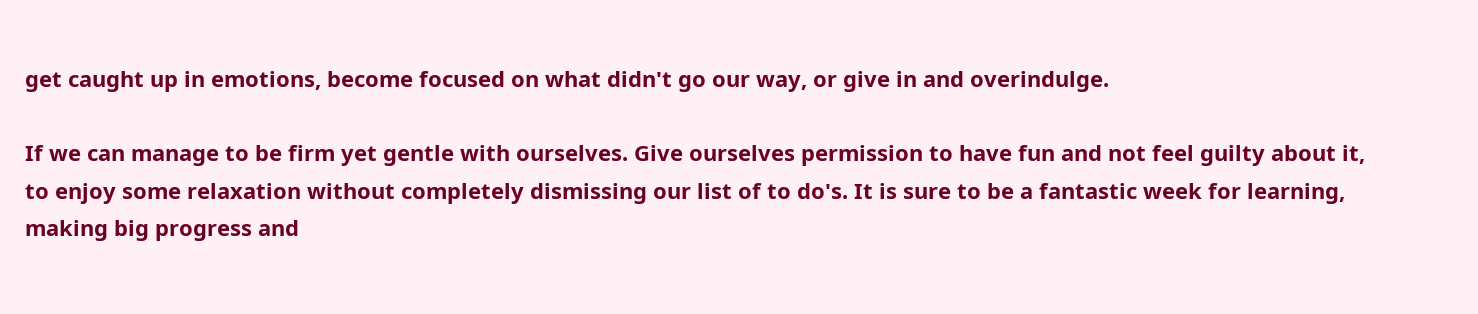get caught up in emotions, become focused on what didn't go our way, or give in and overindulge.

If we can manage to be firm yet gentle with ourselves. Give ourselves permission to have fun and not feel guilty about it, to enjoy some relaxation without completely dismissing our list of to do's. It is sure to be a fantastic week for learning, making big progress and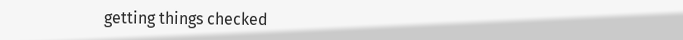getting things checked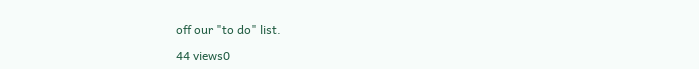off our "to do" list.

44 views0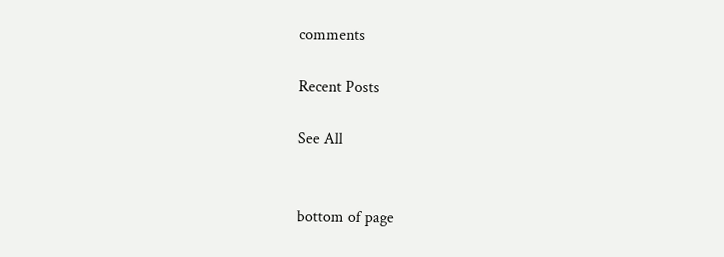comments

Recent Posts

See All


bottom of page